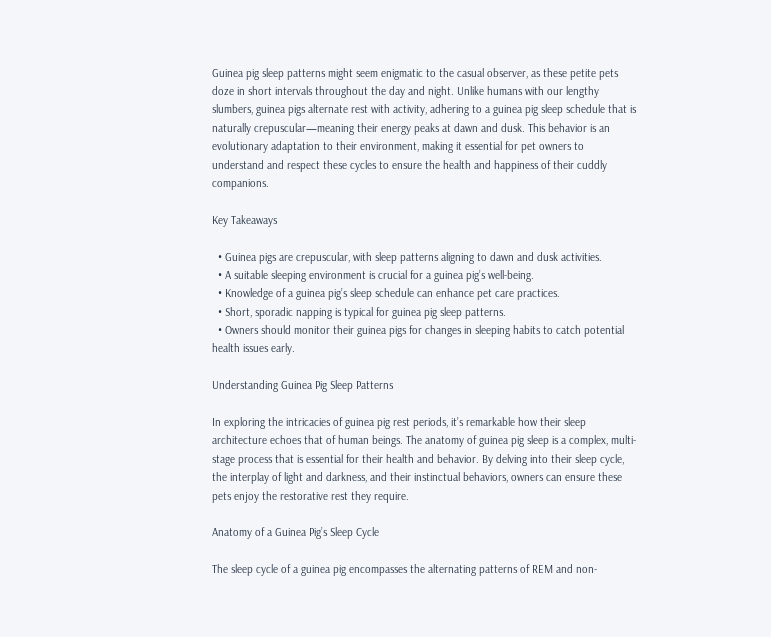Guinea pig sleep patterns might seem enigmatic to the casual observer, as these petite pets doze in short intervals throughout the day and night. Unlike humans with our lengthy slumbers, guinea pigs alternate rest with activity, adhering to a guinea pig sleep schedule that is naturally crepuscular—meaning their energy peaks at dawn and dusk. This behavior is an evolutionary adaptation to their environment, making it essential for pet owners to understand and respect these cycles to ensure the health and happiness of their cuddly companions.

Key Takeaways

  • Guinea pigs are crepuscular, with sleep patterns aligning to dawn and dusk activities.
  • A suitable sleeping environment is crucial for a guinea pig’s well-being.
  • Knowledge of a guinea pig’s sleep schedule can enhance pet care practices.
  • Short, sporadic napping is typical for guinea pig sleep patterns.
  • Owners should monitor their guinea pigs for changes in sleeping habits to catch potential health issues early.

Understanding Guinea Pig Sleep Patterns

In exploring the intricacies of guinea pig rest periods, it’s remarkable how their sleep architecture echoes that of human beings. The anatomy of guinea pig sleep is a complex, multi-stage process that is essential for their health and behavior. By delving into their sleep cycle, the interplay of light and darkness, and their instinctual behaviors, owners can ensure these pets enjoy the restorative rest they require.

Anatomy of a Guinea Pig’s Sleep Cycle

The sleep cycle of a guinea pig encompasses the alternating patterns of REM and non-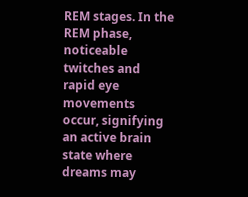REM stages. In the REM phase, noticeable twitches and rapid eye movements occur, signifying an active brain state where dreams may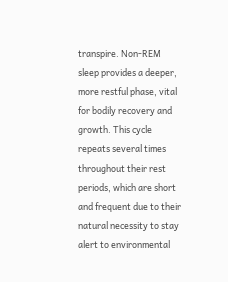transpire. Non-REM sleep provides a deeper, more restful phase, vital for bodily recovery and growth. This cycle repeats several times throughout their rest periods, which are short and frequent due to their natural necessity to stay alert to environmental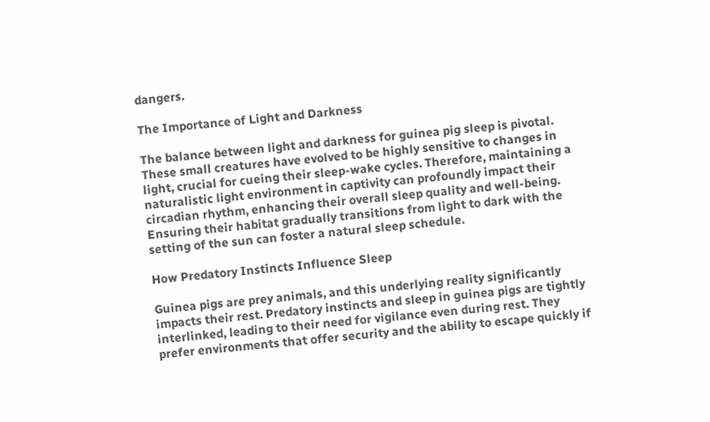dangers.

The Importance of Light and Darkness

The balance between light and darkness for guinea pig sleep is pivotal. These small creatures have evolved to be highly sensitive to changes in light, crucial for cueing their sleep-wake cycles. Therefore, maintaining a naturalistic light environment in captivity can profoundly impact their circadian rhythm, enhancing their overall sleep quality and well-being. Ensuring their habitat gradually transitions from light to dark with the setting of the sun can foster a natural sleep schedule.

How Predatory Instincts Influence Sleep

Guinea pigs are prey animals, and this underlying reality significantly impacts their rest. Predatory instincts and sleep in guinea pigs are tightly interlinked, leading to their need for vigilance even during rest. They prefer environments that offer security and the ability to escape quickly if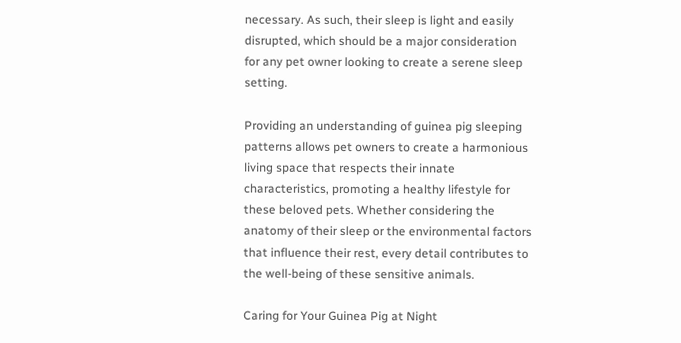necessary. As such, their sleep is light and easily disrupted, which should be a major consideration for any pet owner looking to create a serene sleep setting.

Providing an understanding of guinea pig sleeping patterns allows pet owners to create a harmonious living space that respects their innate characteristics, promoting a healthy lifestyle for these beloved pets. Whether considering the anatomy of their sleep or the environmental factors that influence their rest, every detail contributes to the well-being of these sensitive animals.

Caring for Your Guinea Pig at Night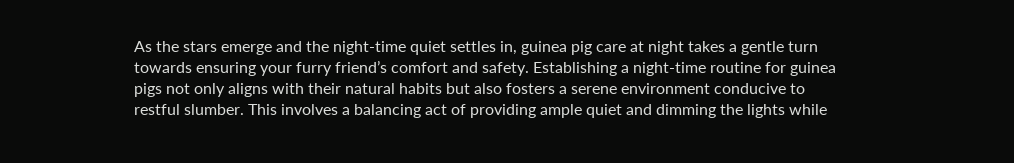As the stars emerge and the night-time quiet settles in, guinea pig care at night takes a gentle turn towards ensuring your furry friend’s comfort and safety. Establishing a night-time routine for guinea pigs not only aligns with their natural habits but also fosters a serene environment conducive to restful slumber. This involves a balancing act of providing ample quiet and dimming the lights while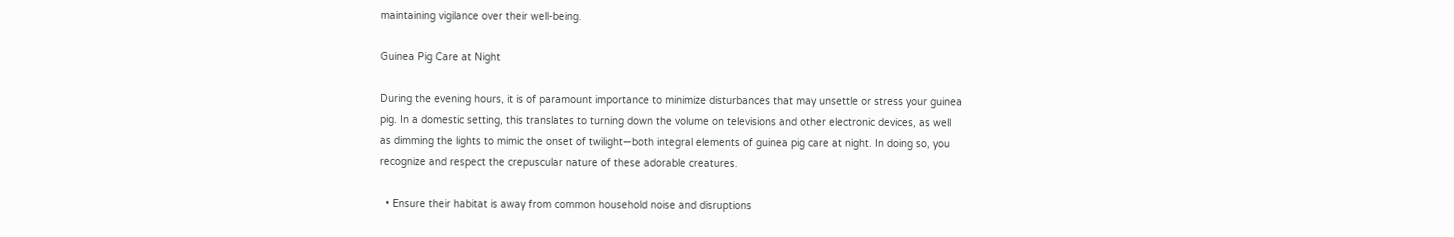maintaining vigilance over their well-being.

Guinea Pig Care at Night

During the evening hours, it is of paramount importance to minimize disturbances that may unsettle or stress your guinea pig. In a domestic setting, this translates to turning down the volume on televisions and other electronic devices, as well as dimming the lights to mimic the onset of twilight—both integral elements of guinea pig care at night. In doing so, you recognize and respect the crepuscular nature of these adorable creatures.

  • Ensure their habitat is away from common household noise and disruptions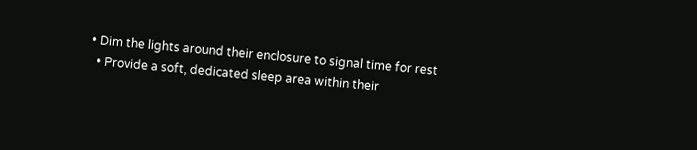• Dim the lights around their enclosure to signal time for rest
  • Provide a soft, dedicated sleep area within their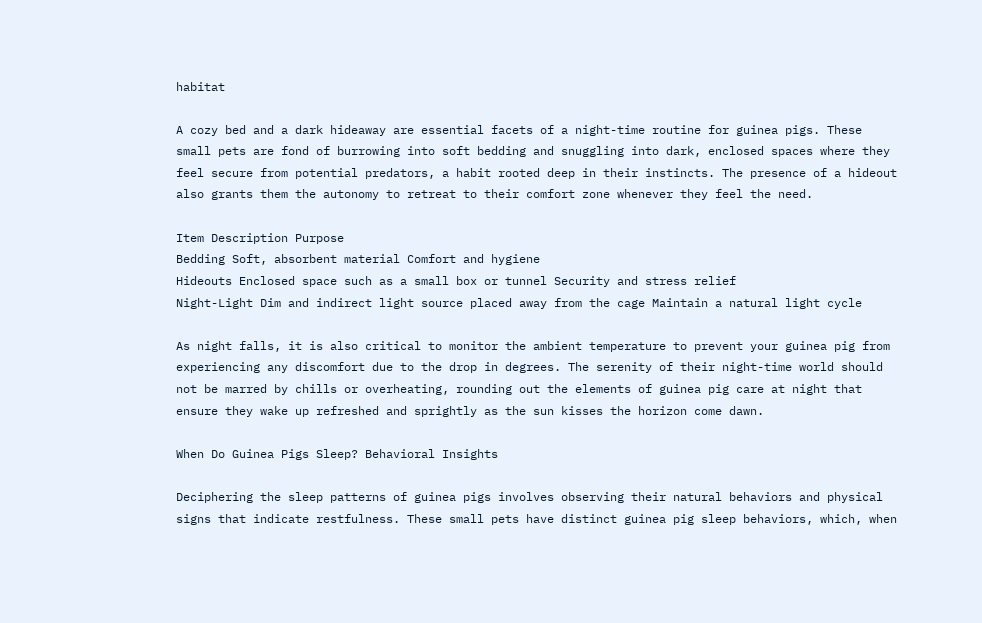habitat

A cozy bed and a dark hideaway are essential facets of a night-time routine for guinea pigs. These small pets are fond of burrowing into soft bedding and snuggling into dark, enclosed spaces where they feel secure from potential predators, a habit rooted deep in their instincts. The presence of a hideout also grants them the autonomy to retreat to their comfort zone whenever they feel the need.

Item Description Purpose
Bedding Soft, absorbent material Comfort and hygiene
Hideouts Enclosed space such as a small box or tunnel Security and stress relief
Night-Light Dim and indirect light source placed away from the cage Maintain a natural light cycle

As night falls, it is also critical to monitor the ambient temperature to prevent your guinea pig from experiencing any discomfort due to the drop in degrees. The serenity of their night-time world should not be marred by chills or overheating, rounding out the elements of guinea pig care at night that ensure they wake up refreshed and sprightly as the sun kisses the horizon come dawn.

When Do Guinea Pigs Sleep? Behavioral Insights

Deciphering the sleep patterns of guinea pigs involves observing their natural behaviors and physical signs that indicate restfulness. These small pets have distinct guinea pig sleep behaviors, which, when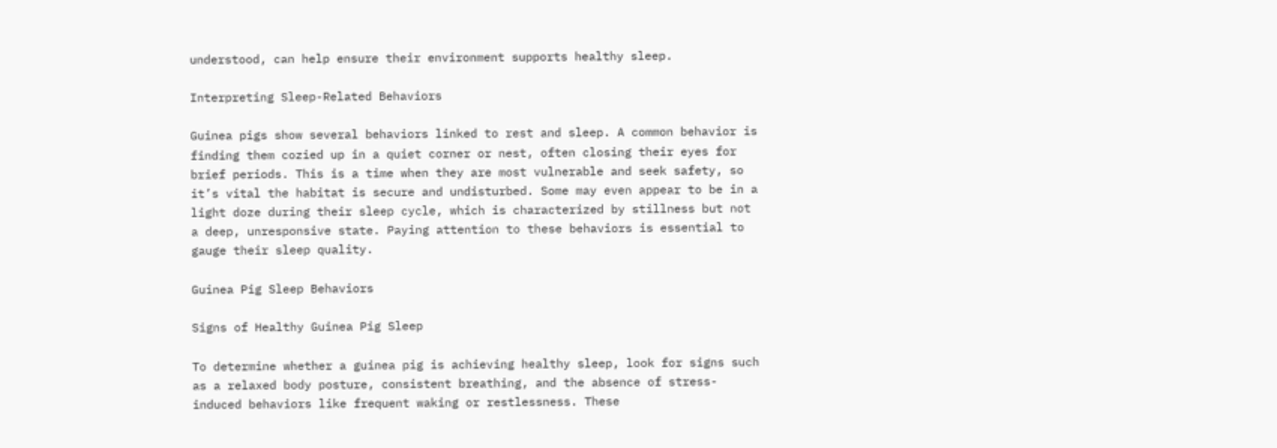understood, can help ensure their environment supports healthy sleep.

Interpreting Sleep-Related Behaviors

Guinea pigs show several behaviors linked to rest and sleep. A common behavior is finding them cozied up in a quiet corner or nest, often closing their eyes for brief periods. This is a time when they are most vulnerable and seek safety, so it’s vital the habitat is secure and undisturbed. Some may even appear to be in a light doze during their sleep cycle, which is characterized by stillness but not a deep, unresponsive state. Paying attention to these behaviors is essential to gauge their sleep quality.

Guinea Pig Sleep Behaviors

Signs of Healthy Guinea Pig Sleep

To determine whether a guinea pig is achieving healthy sleep, look for signs such as a relaxed body posture, consistent breathing, and the absence of stress-induced behaviors like frequent waking or restlessness. These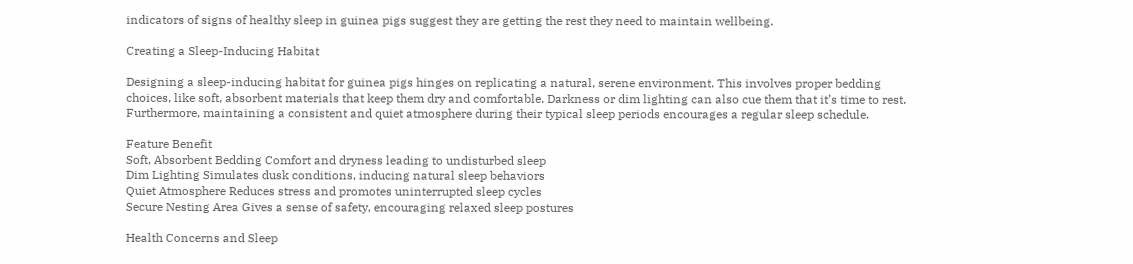indicators of signs of healthy sleep in guinea pigs suggest they are getting the rest they need to maintain wellbeing.

Creating a Sleep-Inducing Habitat

Designing a sleep-inducing habitat for guinea pigs hinges on replicating a natural, serene environment. This involves proper bedding choices, like soft, absorbent materials that keep them dry and comfortable. Darkness or dim lighting can also cue them that it’s time to rest. Furthermore, maintaining a consistent and quiet atmosphere during their typical sleep periods encourages a regular sleep schedule.

Feature Benefit
Soft, Absorbent Bedding Comfort and dryness leading to undisturbed sleep
Dim Lighting Simulates dusk conditions, inducing natural sleep behaviors
Quiet Atmosphere Reduces stress and promotes uninterrupted sleep cycles
Secure Nesting Area Gives a sense of safety, encouraging relaxed sleep postures

Health Concerns and Sleep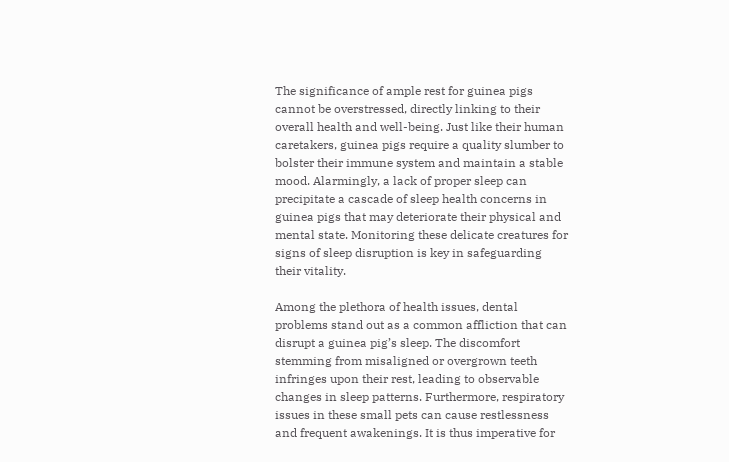The significance of ample rest for guinea pigs cannot be overstressed, directly linking to their overall health and well-being. Just like their human caretakers, guinea pigs require a quality slumber to bolster their immune system and maintain a stable mood. Alarmingly, a lack of proper sleep can precipitate a cascade of sleep health concerns in guinea pigs that may deteriorate their physical and mental state. Monitoring these delicate creatures for signs of sleep disruption is key in safeguarding their vitality.

Among the plethora of health issues, dental problems stand out as a common affliction that can disrupt a guinea pig’s sleep. The discomfort stemming from misaligned or overgrown teeth infringes upon their rest, leading to observable changes in sleep patterns. Furthermore, respiratory issues in these small pets can cause restlessness and frequent awakenings. It is thus imperative for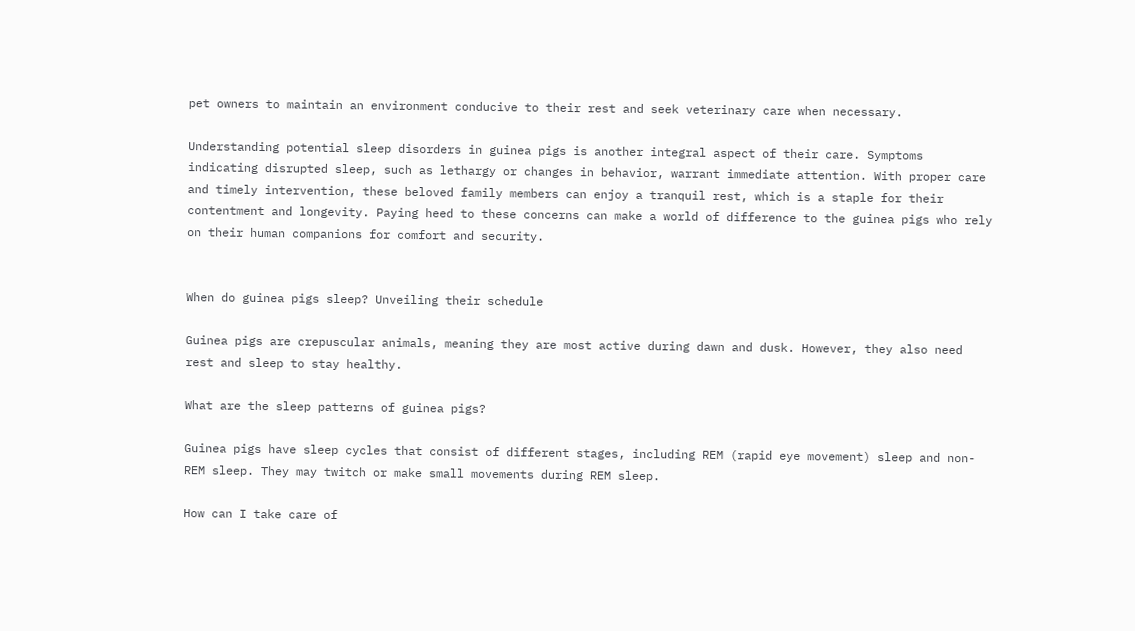pet owners to maintain an environment conducive to their rest and seek veterinary care when necessary.

Understanding potential sleep disorders in guinea pigs is another integral aspect of their care. Symptoms indicating disrupted sleep, such as lethargy or changes in behavior, warrant immediate attention. With proper care and timely intervention, these beloved family members can enjoy a tranquil rest, which is a staple for their contentment and longevity. Paying heed to these concerns can make a world of difference to the guinea pigs who rely on their human companions for comfort and security.


When do guinea pigs sleep? Unveiling their schedule

Guinea pigs are crepuscular animals, meaning they are most active during dawn and dusk. However, they also need rest and sleep to stay healthy.

What are the sleep patterns of guinea pigs?

Guinea pigs have sleep cycles that consist of different stages, including REM (rapid eye movement) sleep and non-REM sleep. They may twitch or make small movements during REM sleep.

How can I take care of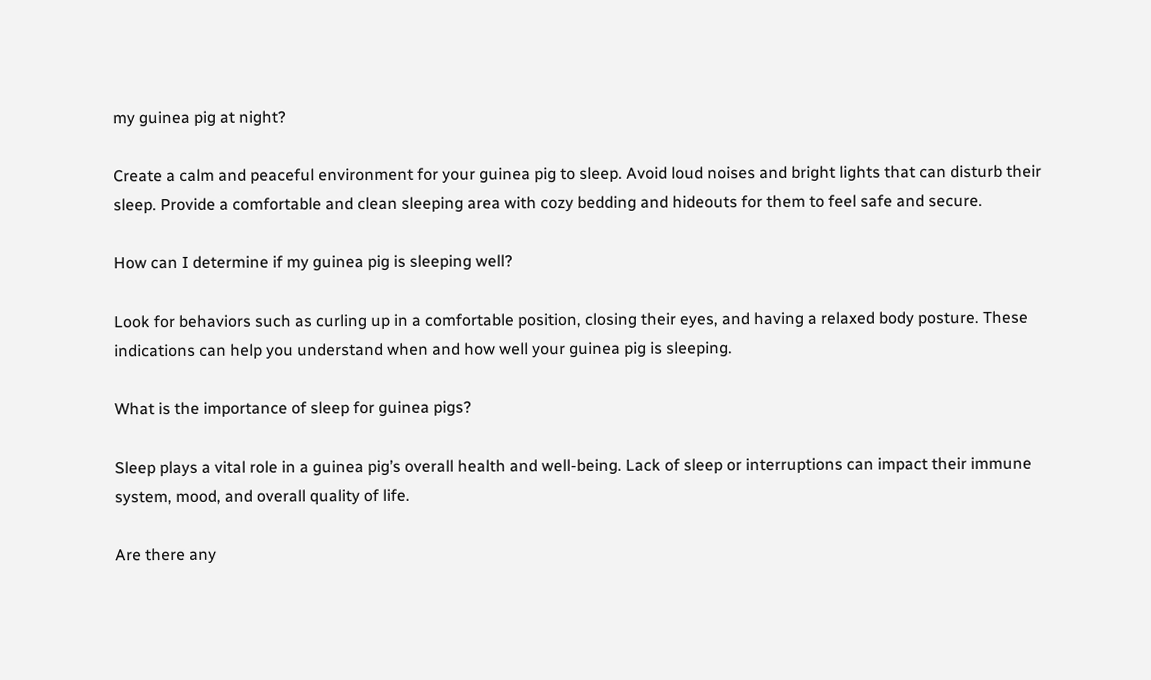my guinea pig at night?

Create a calm and peaceful environment for your guinea pig to sleep. Avoid loud noises and bright lights that can disturb their sleep. Provide a comfortable and clean sleeping area with cozy bedding and hideouts for them to feel safe and secure.

How can I determine if my guinea pig is sleeping well?

Look for behaviors such as curling up in a comfortable position, closing their eyes, and having a relaxed body posture. These indications can help you understand when and how well your guinea pig is sleeping.

What is the importance of sleep for guinea pigs?

Sleep plays a vital role in a guinea pig’s overall health and well-being. Lack of sleep or interruptions can impact their immune system, mood, and overall quality of life.

Are there any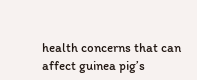health concerns that can affect guinea pig’s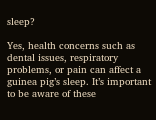sleep?

Yes, health concerns such as dental issues, respiratory problems, or pain can affect a guinea pig’s sleep. It’s important to be aware of these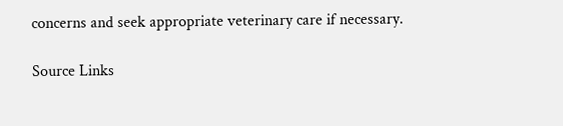concerns and seek appropriate veterinary care if necessary.

Source Links